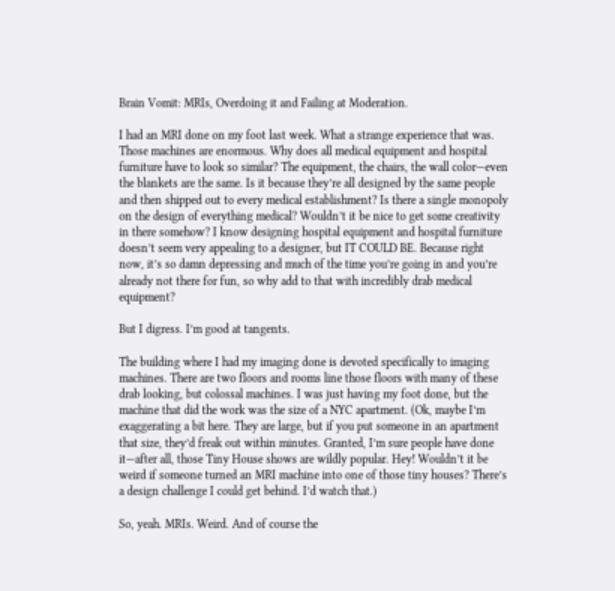Brain Vomit: MRIs, Overdoing it and Failing at Moderation.

I had an MRI done on my foot last week. What a strange experience that was. Those machines are enormous. Why does all medical equipment and hospital furniture have to look so similar? The equipment, the chairs, the wall color—even the blankets are the same. Is it because they’re all designed by the same people and then shipped out to every medical establishment? Is there a single monopoly on the design of everything medical? Wouldn’t it be nice to get some creativity in there somehow? I know designing hospital equipment and hospital furniture doesn’t seem very appealing to a designer, but IT COULD BE. Because right now, it’s so damn depressing and much of the time you’re going in and you’re already not there for fun, so why add to that with incredibly drab medical equipment?

But I digress. I’m good at tangents.

The building where I had my imaging done is devoted specifically to imaging machines. There are two floors and rooms line those floors with many of these drab looking, but colossal machines. I was just having my foot done, but the machine that did the work was the size of a NYC apartment. (Ok, maybe I’m exaggerating a bit here. They are large, but if you put someone in an apartment that size, they’d freak out within minutes. Granted, I’m sure people have done it—after all, those Tiny House shows are wildly popular. Hey! Wouldn’t it be weird if someone turned an MRI machine into one of those tiny houses? There’s a design challenge I could get behind. I’d watch that.)

So, yeah. MRIs. Weird. And of course the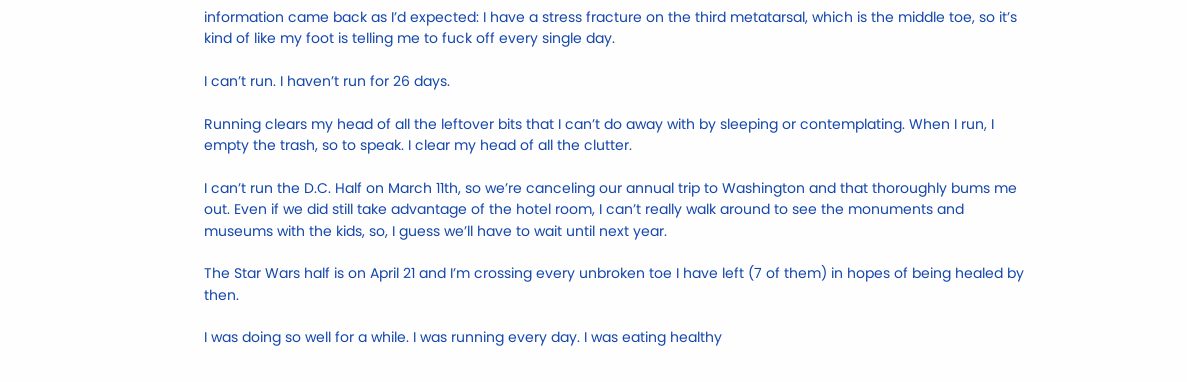information came back as I’d expected: I have a stress fracture on the third metatarsal, which is the middle toe, so it’s kind of like my foot is telling me to fuck off every single day.

I can’t run. I haven’t run for 26 days.

Running clears my head of all the leftover bits that I can’t do away with by sleeping or contemplating. When I run, I empty the trash, so to speak. I clear my head of all the clutter.

I can’t run the D.C. Half on March 11th, so we’re canceling our annual trip to Washington and that thoroughly bums me out. Even if we did still take advantage of the hotel room, I can’t really walk around to see the monuments and museums with the kids, so, I guess we’ll have to wait until next year.

The Star Wars half is on April 21 and I’m crossing every unbroken toe I have left (7 of them) in hopes of being healed by then.

I was doing so well for a while. I was running every day. I was eating healthy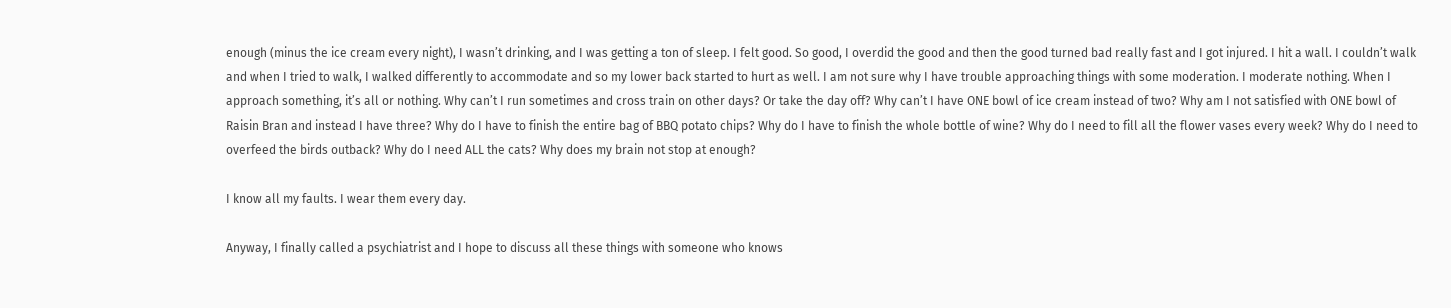enough (minus the ice cream every night), I wasn’t drinking, and I was getting a ton of sleep. I felt good. So good, I overdid the good and then the good turned bad really fast and I got injured. I hit a wall. I couldn’t walk and when I tried to walk, I walked differently to accommodate and so my lower back started to hurt as well. I am not sure why I have trouble approaching things with some moderation. I moderate nothing. When I approach something, it’s all or nothing. Why can’t I run sometimes and cross train on other days? Or take the day off? Why can’t I have ONE bowl of ice cream instead of two? Why am I not satisfied with ONE bowl of Raisin Bran and instead I have three? Why do I have to finish the entire bag of BBQ potato chips? Why do I have to finish the whole bottle of wine? Why do I need to fill all the flower vases every week? Why do I need to overfeed the birds outback? Why do I need ALL the cats? Why does my brain not stop at enough?

I know all my faults. I wear them every day.

Anyway, I finally called a psychiatrist and I hope to discuss all these things with someone who knows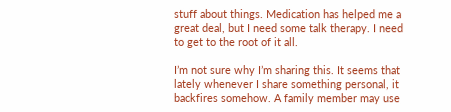stuff about things. Medication has helped me a great deal, but I need some talk therapy. I need to get to the root of it all.

I’m not sure why I’m sharing this. It seems that lately whenever I share something personal, it backfires somehow. A family member may use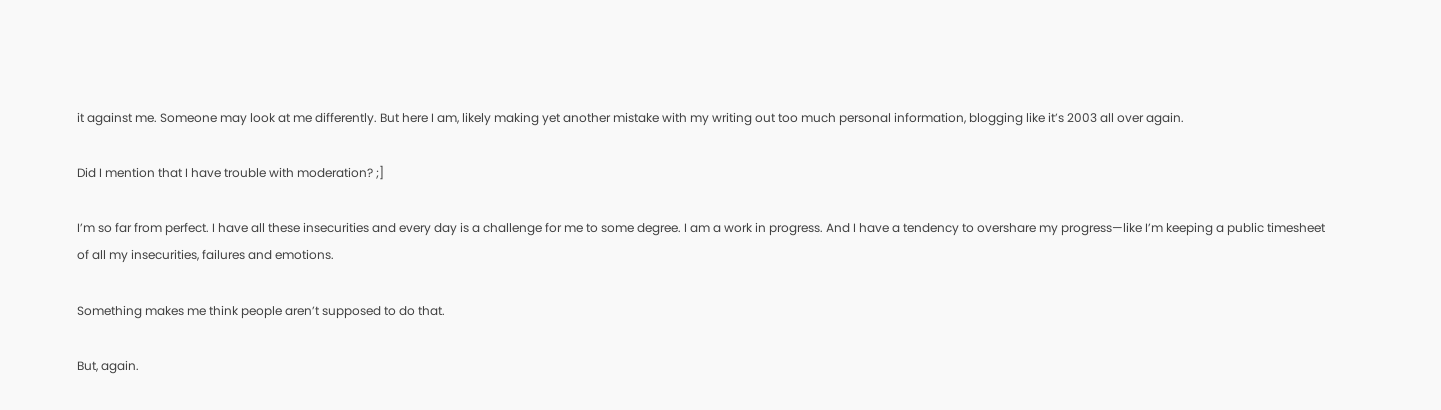it against me. Someone may look at me differently. But here I am, likely making yet another mistake with my writing out too much personal information, blogging like it’s 2003 all over again.

Did I mention that I have trouble with moderation? ;]

I’m so far from perfect. I have all these insecurities and every day is a challenge for me to some degree. I am a work in progress. And I have a tendency to overshare my progress—like I’m keeping a public timesheet of all my insecurities, failures and emotions.

Something makes me think people aren’t supposed to do that.

But, again.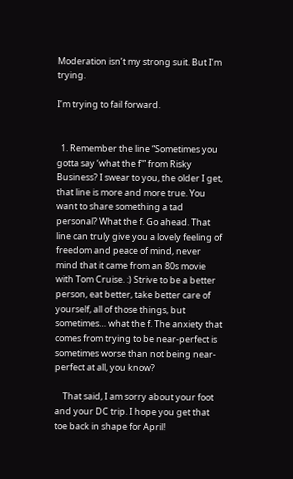Moderation isn’t my strong suit. But I’m trying.

I’m trying to fail forward.


  1. Remember the line “Sometimes you gotta say ‘what the f'” from Risky Business? I swear to you, the older I get, that line is more and more true. You want to share something a tad personal? What the f. Go ahead. That line can truly give you a lovely feeling of freedom and peace of mind, never mind that it came from an 80s movie with Tom Cruise. :) Strive to be a better person, eat better, take better care of yourself, all of those things, but sometimes… what the f. The anxiety that comes from trying to be near-perfect is sometimes worse than not being near-perfect at all, you know?

    That said, I am sorry about your foot and your DC trip. I hope you get that toe back in shape for April!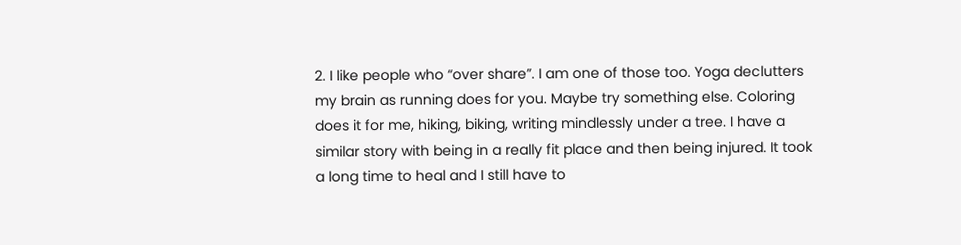2. I like people who “over share”. I am one of those too. Yoga declutters my brain as running does for you. Maybe try something else. Coloring does it for me, hiking, biking, writing mindlessly under a tree. I have a similar story with being in a really fit place and then being injured. It took a long time to heal and I still have to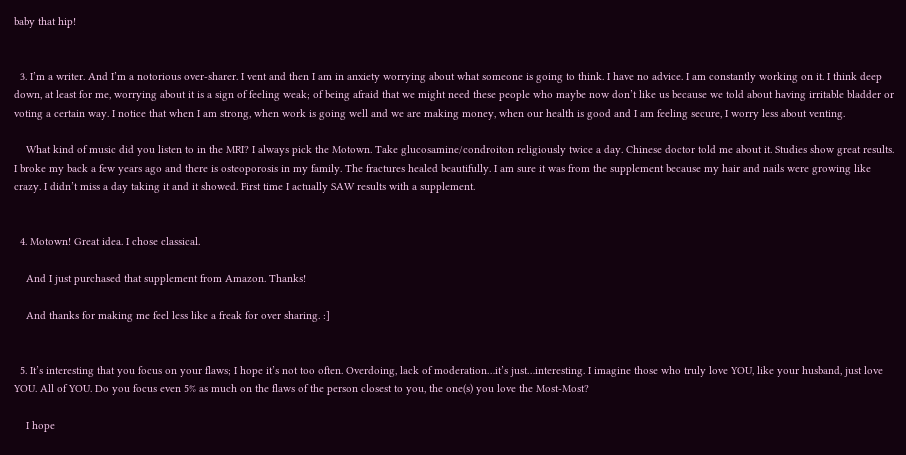baby that hip!


  3. I’m a writer. And I’m a notorious over-sharer. I vent and then I am in anxiety worrying about what someone is going to think. I have no advice. I am constantly working on it. I think deep down, at least for me, worrying about it is a sign of feeling weak; of being afraid that we might need these people who maybe now don’t like us because we told about having irritable bladder or voting a certain way. I notice that when I am strong, when work is going well and we are making money, when our health is good and I am feeling secure, I worry less about venting.

    What kind of music did you listen to in the MRI? I always pick the Motown. Take glucosamine/condroiton religiously twice a day. Chinese doctor told me about it. Studies show great results. I broke my back a few years ago and there is osteoporosis in my family. The fractures healed beautifully. I am sure it was from the supplement because my hair and nails were growing like crazy. I didn’t miss a day taking it and it showed. First time I actually SAW results with a supplement.


  4. Motown! Great idea. I chose classical.

    And I just purchased that supplement from Amazon. Thanks!

    And thanks for making me feel less like a freak for over sharing. :]


  5. It’s interesting that you focus on your flaws; I hope it’s not too often. Overdoing, lack of moderation…it’s just…interesting. I imagine those who truly love YOU, like your husband, just love YOU. All of YOU. Do you focus even 5% as much on the flaws of the person closest to you, the one(s) you love the Most-Most?

    I hope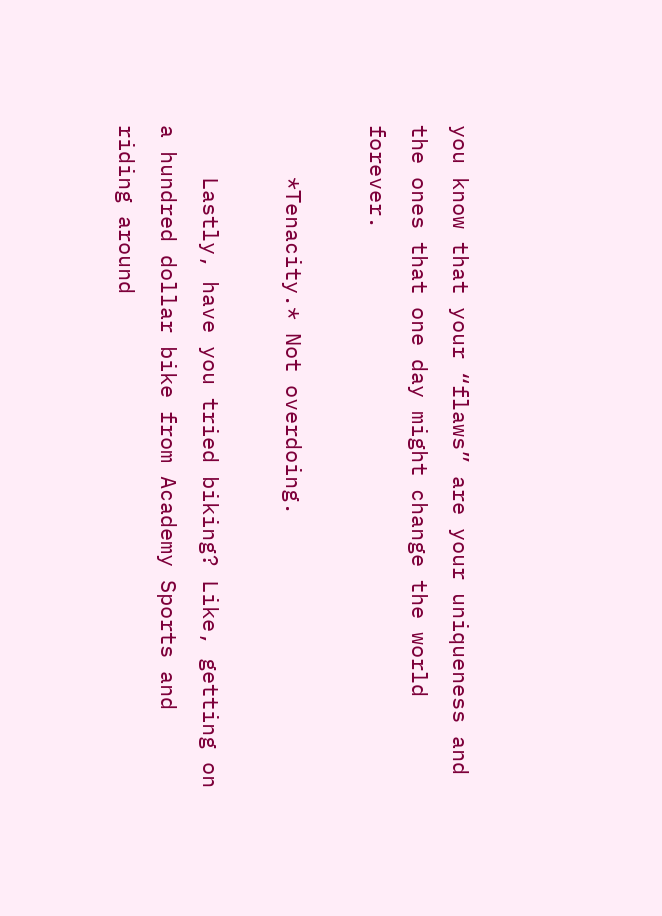you know that your “flaws” are your uniqueness and the ones that one day might change the world forever.

    *Tenacity.* Not overdoing.

    Lastly, have you tried biking? Like, getting on a hundred dollar bike from Academy Sports and riding around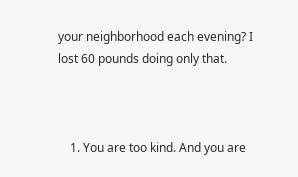your neighborhood each evening? I lost 60 pounds doing only that.



    1. You are too kind. And you are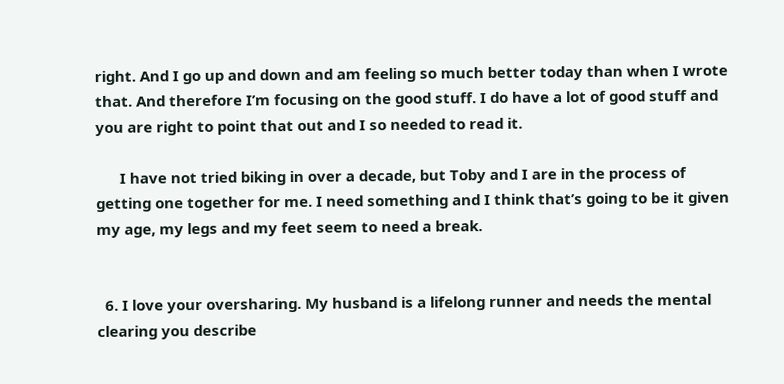right. And I go up and down and am feeling so much better today than when I wrote that. And therefore I’m focusing on the good stuff. I do have a lot of good stuff and you are right to point that out and I so needed to read it.

      I have not tried biking in over a decade, but Toby and I are in the process of getting one together for me. I need something and I think that’s going to be it given my age, my legs and my feet seem to need a break.


  6. I love your oversharing. My husband is a lifelong runner and needs the mental clearing you describe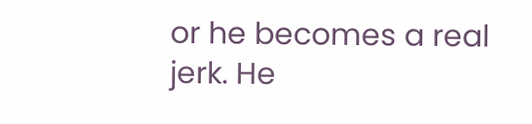or he becomes a real jerk. He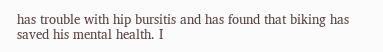has trouble with hip bursitis and has found that biking has saved his mental health. I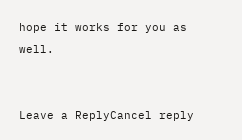hope it works for you as well.


Leave a ReplyCancel reply